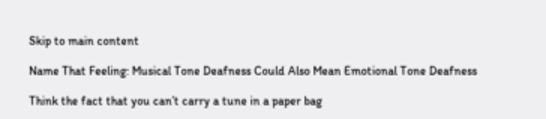Skip to main content

Name That Feeling: Musical Tone Deafness Could Also Mean Emotional Tone Deafness

Think the fact that you can’t carry a tune in a paper bag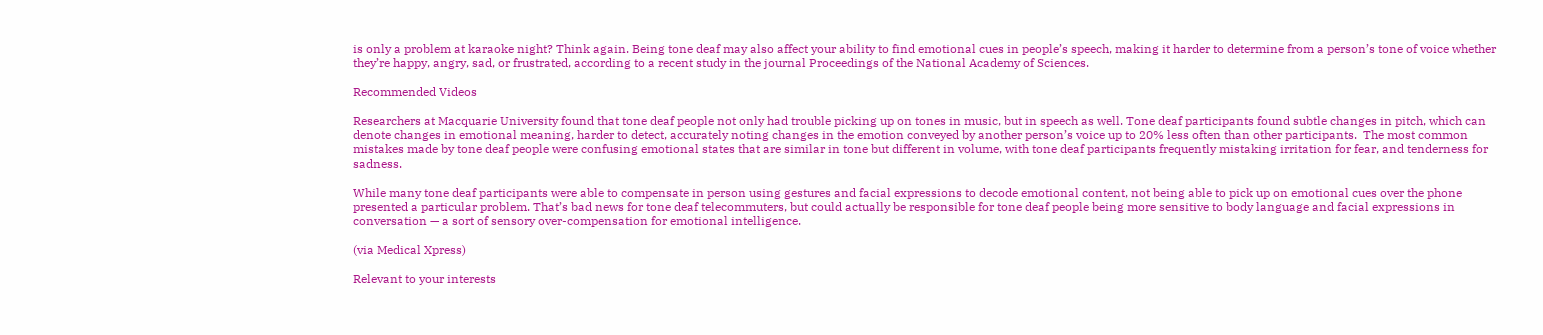is only a problem at karaoke night? Think again. Being tone deaf may also affect your ability to find emotional cues in people’s speech, making it harder to determine from a person’s tone of voice whether they’re happy, angry, sad, or frustrated, according to a recent study in the journal Proceedings of the National Academy of Sciences.

Recommended Videos

Researchers at Macquarie University found that tone deaf people not only had trouble picking up on tones in music, but in speech as well. Tone deaf participants found subtle changes in pitch, which can denote changes in emotional meaning, harder to detect, accurately noting changes in the emotion conveyed by another person’s voice up to 20% less often than other participants.  The most common mistakes made by tone deaf people were confusing emotional states that are similar in tone but different in volume, with tone deaf participants frequently mistaking irritation for fear, and tenderness for sadness.

While many tone deaf participants were able to compensate in person using gestures and facial expressions to decode emotional content, not being able to pick up on emotional cues over the phone presented a particular problem. That’s bad news for tone deaf telecommuters, but could actually be responsible for tone deaf people being more sensitive to body language and facial expressions in conversation — a sort of sensory over-compensation for emotional intelligence.

(via Medical Xpress)

Relevant to your interests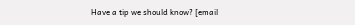Have a tip we should know? [email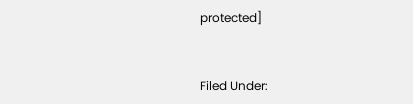protected]


Filed Under: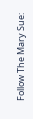Follow The Mary Sue: